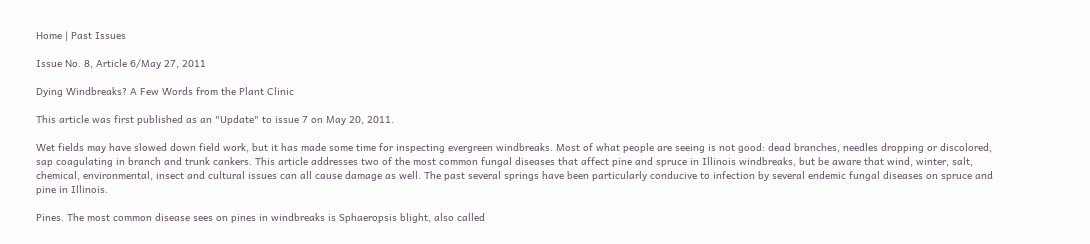Home | Past Issues

Issue No. 8, Article 6/May 27, 2011

Dying Windbreaks? A Few Words from the Plant Clinic

This article was first published as an "Update" to issue 7 on May 20, 2011.

Wet fields may have slowed down field work, but it has made some time for inspecting evergreen windbreaks. Most of what people are seeing is not good: dead branches, needles dropping or discolored, sap coagulating in branch and trunk cankers. This article addresses two of the most common fungal diseases that affect pine and spruce in Illinois windbreaks, but be aware that wind, winter, salt, chemical, environmental, insect and cultural issues can all cause damage as well. The past several springs have been particularly conducive to infection by several endemic fungal diseases on spruce and pine in Illinois.

Pines. The most common disease sees on pines in windbreaks is Sphaeropsis blight, also called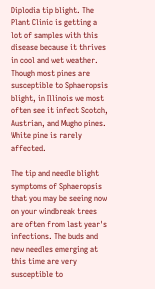Diplodia tip blight. The Plant Clinic is getting a lot of samples with this disease because it thrives in cool and wet weather. Though most pines are susceptible to Sphaeropsis blight, in Illinois we most often see it infect Scotch, Austrian, and Mugho pines. White pine is rarely affected.

The tip and needle blight symptoms of Sphaeropsis that you may be seeing now on your windbreak trees are often from last year's infections. The buds and new needles emerging at this time are very susceptible to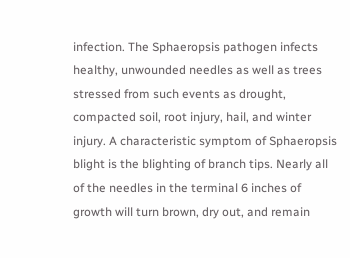infection. The Sphaeropsis pathogen infects healthy, unwounded needles as well as trees stressed from such events as drought, compacted soil, root injury, hail, and winter injury. A characteristic symptom of Sphaeropsis blight is the blighting of branch tips. Nearly all of the needles in the terminal 6 inches of growth will turn brown, dry out, and remain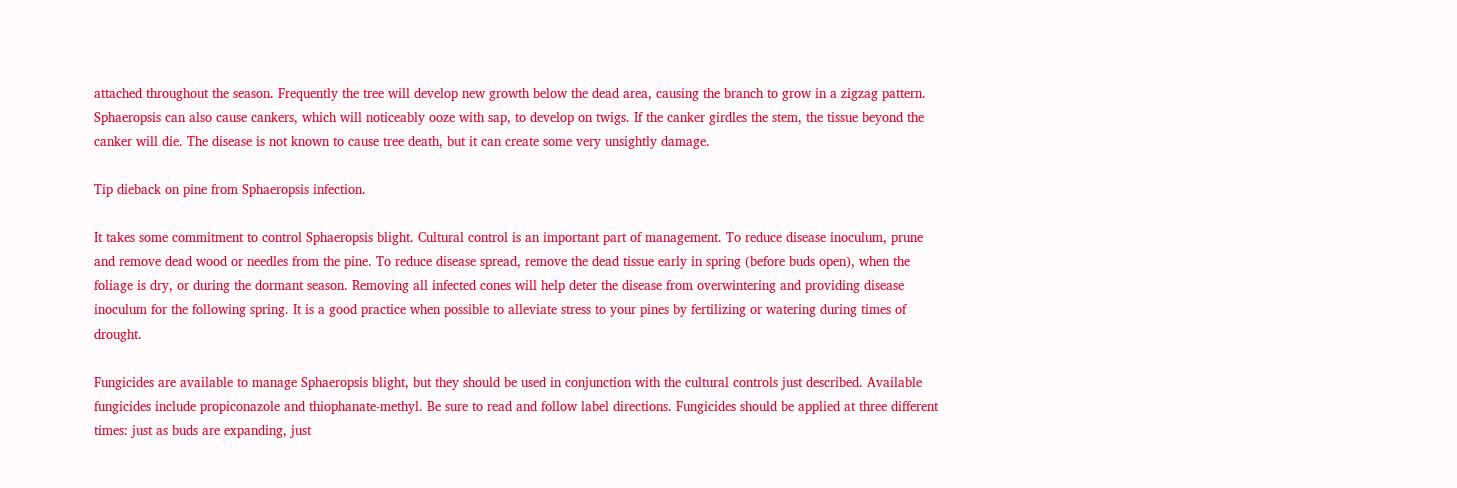attached throughout the season. Frequently the tree will develop new growth below the dead area, causing the branch to grow in a zigzag pattern. Sphaeropsis can also cause cankers, which will noticeably ooze with sap, to develop on twigs. If the canker girdles the stem, the tissue beyond the canker will die. The disease is not known to cause tree death, but it can create some very unsightly damage.

Tip dieback on pine from Sphaeropsis infection.

It takes some commitment to control Sphaeropsis blight. Cultural control is an important part of management. To reduce disease inoculum, prune and remove dead wood or needles from the pine. To reduce disease spread, remove the dead tissue early in spring (before buds open), when the foliage is dry, or during the dormant season. Removing all infected cones will help deter the disease from overwintering and providing disease inoculum for the following spring. It is a good practice when possible to alleviate stress to your pines by fertilizing or watering during times of drought.

Fungicides are available to manage Sphaeropsis blight, but they should be used in conjunction with the cultural controls just described. Available fungicides include propiconazole and thiophanate-methyl. Be sure to read and follow label directions. Fungicides should be applied at three different times: just as buds are expanding, just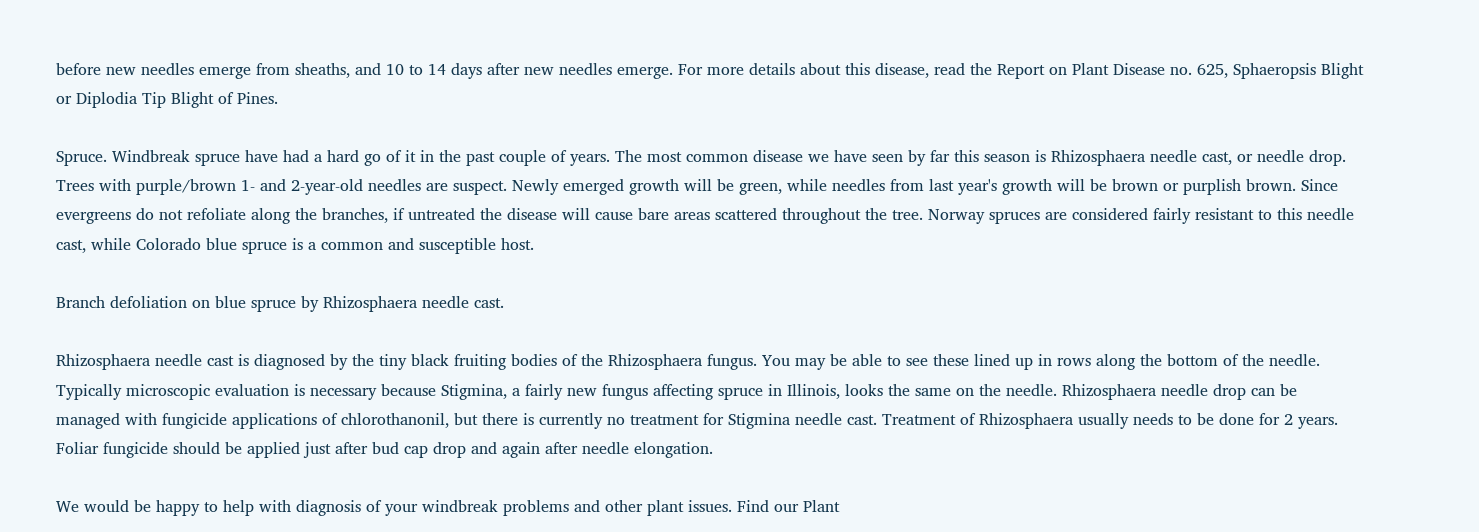before new needles emerge from sheaths, and 10 to 14 days after new needles emerge. For more details about this disease, read the Report on Plant Disease no. 625, Sphaeropsis Blight or Diplodia Tip Blight of Pines.

Spruce. Windbreak spruce have had a hard go of it in the past couple of years. The most common disease we have seen by far this season is Rhizosphaera needle cast, or needle drop. Trees with purple/brown 1- and 2-year-old needles are suspect. Newly emerged growth will be green, while needles from last year's growth will be brown or purplish brown. Since evergreens do not refoliate along the branches, if untreated the disease will cause bare areas scattered throughout the tree. Norway spruces are considered fairly resistant to this needle cast, while Colorado blue spruce is a common and susceptible host.

Branch defoliation on blue spruce by Rhizosphaera needle cast.

Rhizosphaera needle cast is diagnosed by the tiny black fruiting bodies of the Rhizosphaera fungus. You may be able to see these lined up in rows along the bottom of the needle. Typically microscopic evaluation is necessary because Stigmina, a fairly new fungus affecting spruce in Illinois, looks the same on the needle. Rhizosphaera needle drop can be managed with fungicide applications of chlorothanonil, but there is currently no treatment for Stigmina needle cast. Treatment of Rhizosphaera usually needs to be done for 2 years. Foliar fungicide should be applied just after bud cap drop and again after needle elongation.

We would be happy to help with diagnosis of your windbreak problems and other plant issues. Find our Plant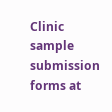Clinic sample submission forms at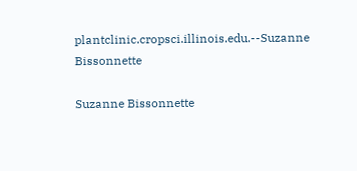plantclinic.cropsci.illinois.edu.--Suzanne Bissonnette

Suzanne Bissonnette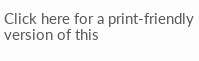Click here for a print-friendly version of this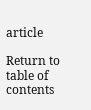article

Return to table of contents